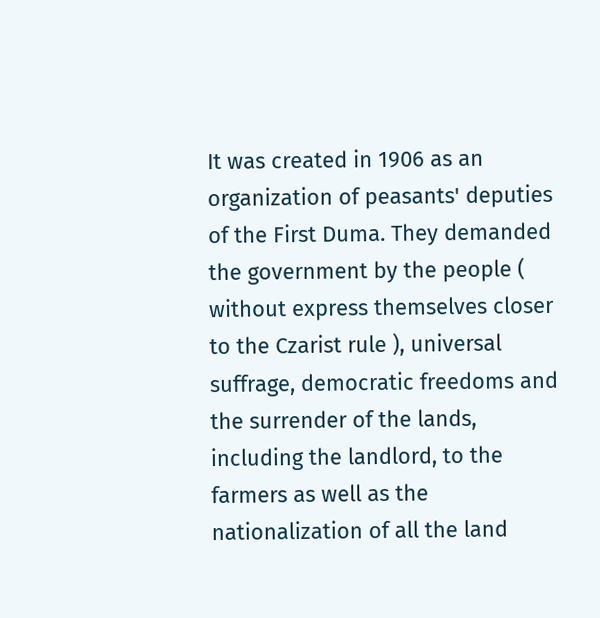It was created in 1906 as an organization of peasants' deputies of the First Duma. They demanded the government by the people ( without express themselves closer to the Czarist rule ), universal suffrage, democratic freedoms and the surrender of the lands, including the landlord, to the farmers as well as the nationalization of all the land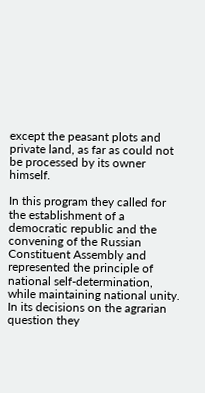except the peasant plots and private land, as far as could not be processed by its owner himself.

In this program they called for the establishment of a democratic republic and the convening of the Russian Constituent Assembly and represented the principle of national self-determination, while maintaining national unity. In its decisions on the agrarian question they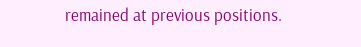remained at previous positions.